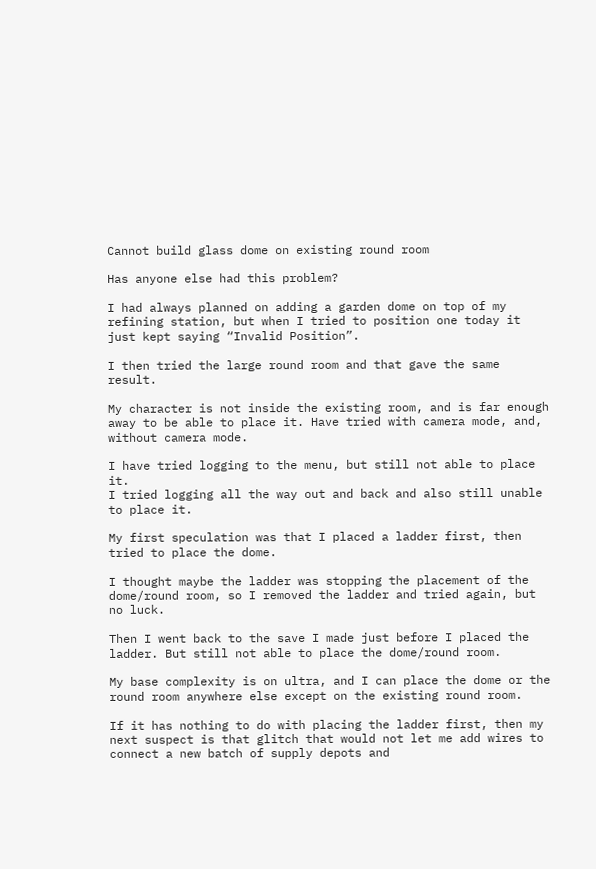Cannot build glass dome on existing round room

Has anyone else had this problem?

I had always planned on adding a garden dome on top of my refining station, but when I tried to position one today it just kept saying “Invalid Position”.

I then tried the large round room and that gave the same result.

My character is not inside the existing room, and is far enough away to be able to place it. Have tried with camera mode, and, without camera mode.

I have tried logging to the menu, but still not able to place it.
I tried logging all the way out and back and also still unable to place it.

My first speculation was that I placed a ladder first, then tried to place the dome.

I thought maybe the ladder was stopping the placement of the dome/round room, so I removed the ladder and tried again, but no luck.

Then I went back to the save I made just before I placed the ladder. But still not able to place the dome/round room.

My base complexity is on ultra, and I can place the dome or the round room anywhere else except on the existing round room.

If it has nothing to do with placing the ladder first, then my next suspect is that glitch that would not let me add wires to connect a new batch of supply depots and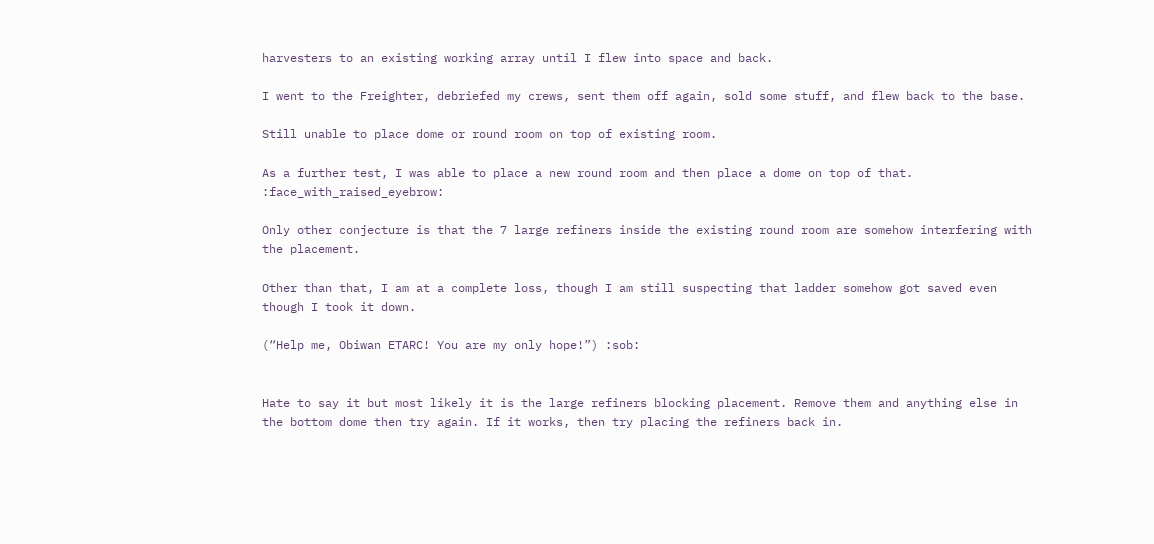harvesters to an existing working array until I flew into space and back.

I went to the Freighter, debriefed my crews, sent them off again, sold some stuff, and flew back to the base.

Still unable to place dome or round room on top of existing room.

As a further test, I was able to place a new round room and then place a dome on top of that. :face_with_raised_eyebrow:

Only other conjecture is that the 7 large refiners inside the existing round room are somehow interfering with the placement.

Other than that, I am at a complete loss, though I am still suspecting that ladder somehow got saved even though I took it down.

(“Help me, Obiwan ETARC! You are my only hope!”) :sob:


Hate to say it but most likely it is the large refiners blocking placement. Remove them and anything else in the bottom dome then try again. If it works, then try placing the refiners back in.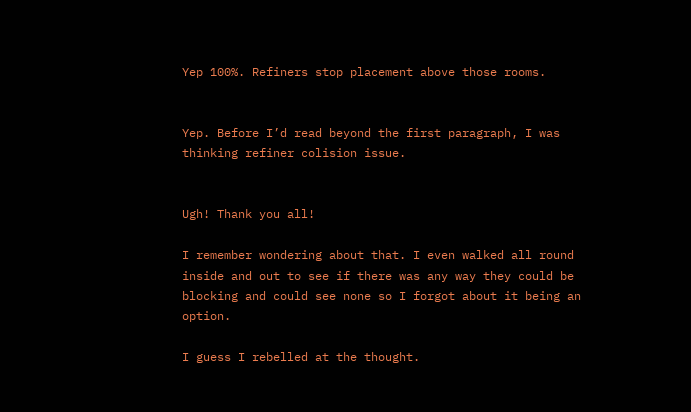Yep 100%. Refiners stop placement above those rooms.


Yep. Before I’d read beyond the first paragraph, I was thinking refiner colision issue.


Ugh! Thank you all!

I remember wondering about that. I even walked all round inside and out to see if there was any way they could be blocking and could see none so I forgot about it being an option.

I guess I rebelled at the thought.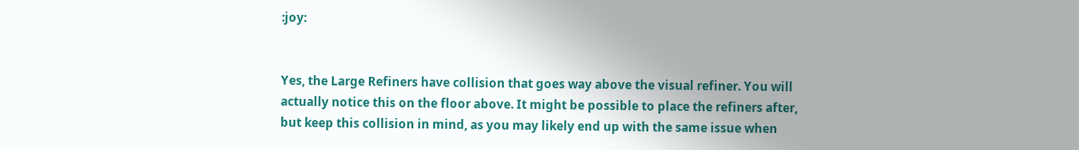:joy:


Yes, the Large Refiners have collision that goes way above the visual refiner. You will actually notice this on the floor above. It might be possible to place the refiners after, but keep this collision in mind, as you may likely end up with the same issue when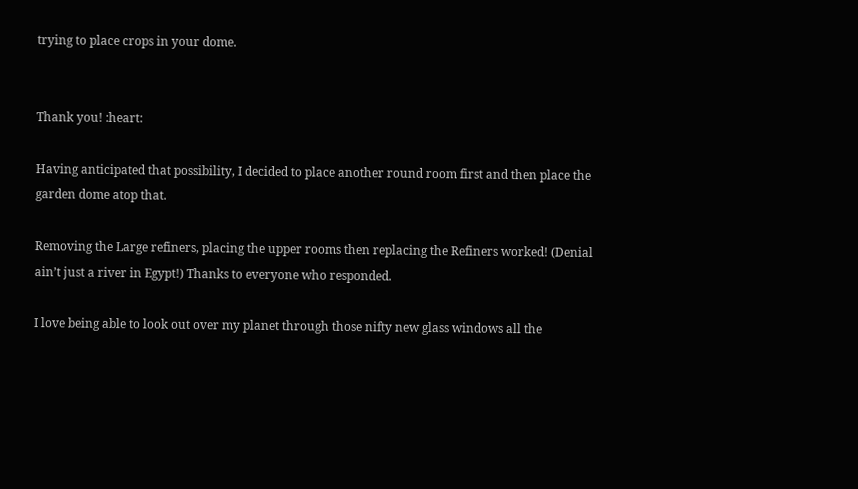trying to place crops in your dome.


Thank you! :heart:

Having anticipated that possibility, I decided to place another round room first and then place the garden dome atop that.

Removing the Large refiners, placing the upper rooms then replacing the Refiners worked! (Denial ain’t just a river in Egypt!) Thanks to everyone who responded.

I love being able to look out over my planet through those nifty new glass windows all the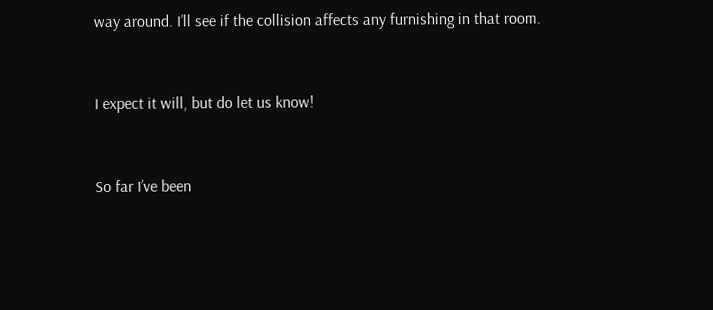way around. I’ll see if the collision affects any furnishing in that room.


I expect it will, but do let us know!


So far I’ve been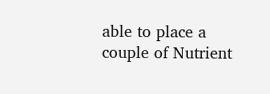able to place a couple of Nutrient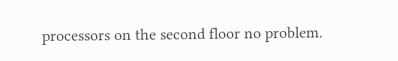processors on the second floor no problem.